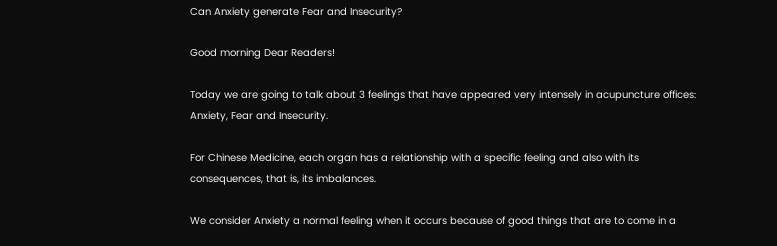Can Anxiety generate Fear and Insecurity?

Good morning Dear Readers!

Today we are going to talk about 3 feelings that have appeared very intensely in acupuncture offices: Anxiety, Fear and Insecurity.

For Chinese Medicine, each organ has a relationship with a specific feeling and also with its consequences, that is, its imbalances.

We consider Anxiety a normal feeling when it occurs because of good things that are to come in a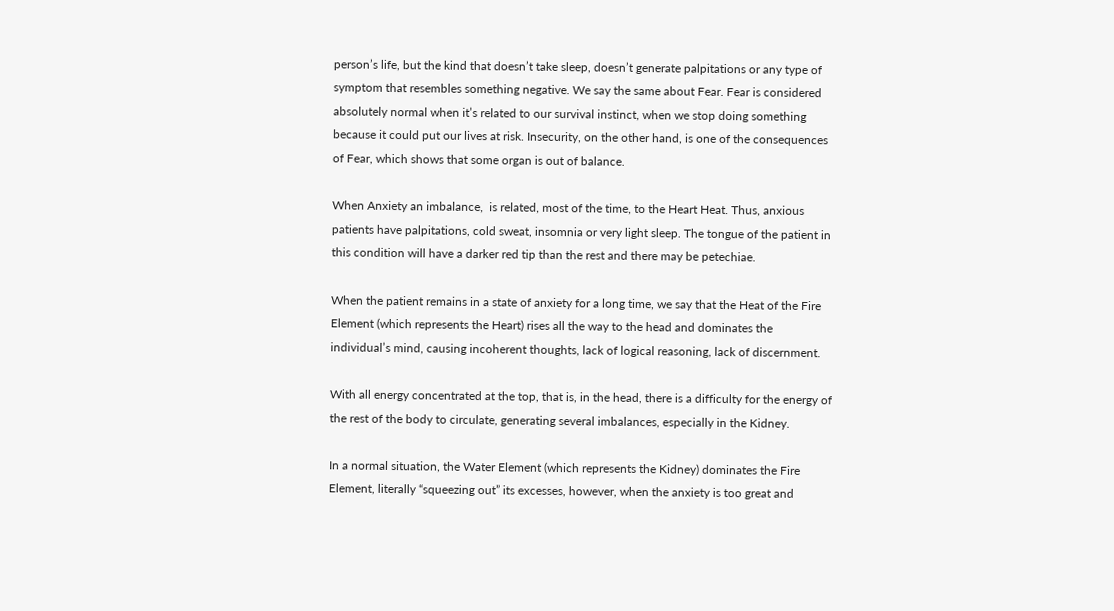person’s life, but the kind that doesn’t take sleep, doesn’t generate palpitations or any type of symptom that resembles something negative. We say the same about Fear. Fear is considered absolutely normal when it’s related to our survival instinct, when we stop doing something because it could put our lives at risk. Insecurity, on the other hand, is one of the consequences of Fear, which shows that some organ is out of balance.

When Anxiety an imbalance,  is related, most of the time, to the Heart Heat. Thus, anxious patients have palpitations, cold sweat, insomnia or very light sleep. The tongue of the patient in this condition will have a darker red tip than the rest and there may be petechiae.

When the patient remains in a state of anxiety for a long time, we say that the Heat of the Fire Element (which represents the Heart) rises all the way to the head and dominates the individual’s mind, causing incoherent thoughts, lack of logical reasoning, lack of discernment.

With all energy concentrated at the top, that is, in the head, there is a difficulty for the energy of the rest of the body to circulate, generating several imbalances, especially in the Kidney.

In a normal situation, the Water Element (which represents the Kidney) dominates the Fire Element, literally “squeezing out” its excesses, however, when the anxiety is too great and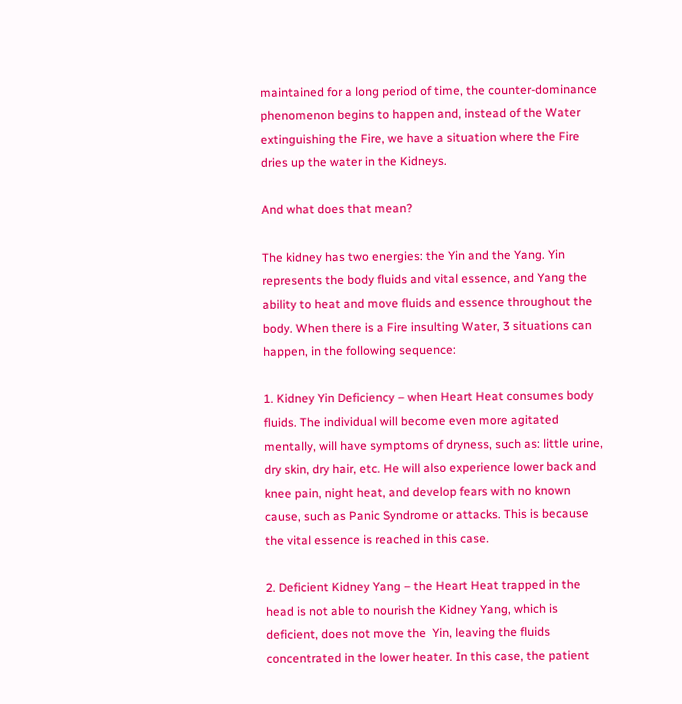maintained for a long period of time, the counter-dominance phenomenon begins to happen and, instead of the Water extinguishing the Fire, we have a situation where the Fire dries up the water in the Kidneys.

And what does that mean?

The kidney has two energies: the Yin and the Yang. Yin represents the body fluids and vital essence, and Yang the ability to heat and move fluids and essence throughout the body. When there is a Fire insulting Water, 3 situations can happen, in the following sequence:

1. Kidney Yin Deficiency – when Heart Heat consumes body fluids. The individual will become even more agitated mentally, will have symptoms of dryness, such as: little urine, dry skin, dry hair, etc. He will also experience lower back and knee pain, night heat, and develop fears with no known cause, such as Panic Syndrome or attacks. This is because the vital essence is reached in this case.

2. Deficient Kidney Yang – the Heart Heat trapped in the head is not able to nourish the Kidney Yang, which is deficient, does not move the  Yin, leaving the fluids concentrated in the lower heater. In this case, the patient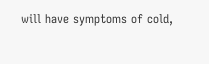will have symptoms of cold,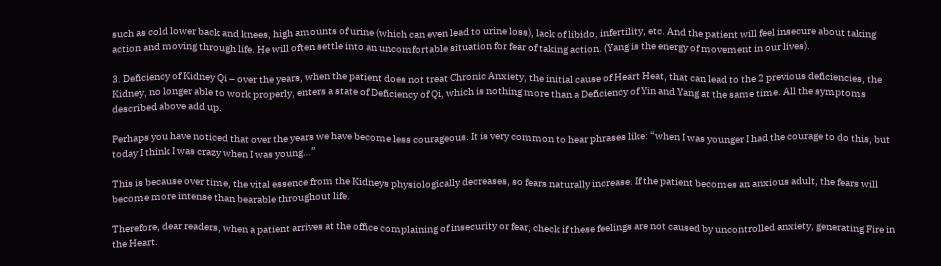such as cold lower back and knees, high amounts of urine (which can even lead to urine loss), lack of libido, infertility, etc. And the patient will feel insecure about taking action and moving through life. He will often settle into an uncomfortable situation for fear of taking action. (Yang is the energy of movement in our lives).

3. Deficiency of Kidney Qi – over the years, when the patient does not treat Chronic Anxiety, the initial cause of Heart Heat, that can lead to the 2 previous deficiencies, the Kidney, no longer able to work properly, enters a state of Deficiency of Qi, which is nothing more than a Deficiency of Yin and Yang at the same time. All the symptoms described above add up.

Perhaps you have noticed that over the years we have become less courageous. It is very common to hear phrases like: “when I was younger I had the courage to do this, but today I think I was crazy when I was young…”

This is because over time, the vital essence from the Kidneys physiologically decreases, so fears naturally increase. If the patient becomes an anxious adult, the fears will become more intense than bearable throughout life.

Therefore, dear readers, when a patient arrives at the office complaining of insecurity or fear, check if these feelings are not caused by uncontrolled anxiety, generating Fire in the Heart.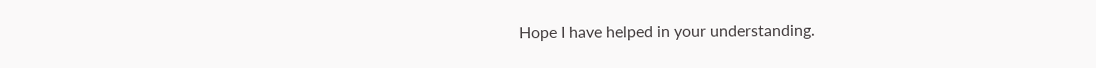Hope I have helped in your understanding.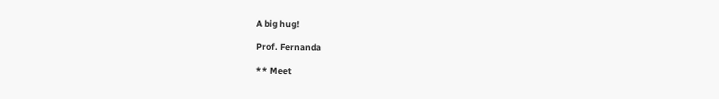A big hug!

Prof. Fernanda

** Meet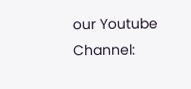our Youtube Channel: